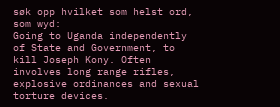søk opp hvilket som helst ord, som wyd:
Going to Uganda independently of State and Government, to kill Joseph Kony. Often involves long range rifles, explosive ordinances and sexual torture devices.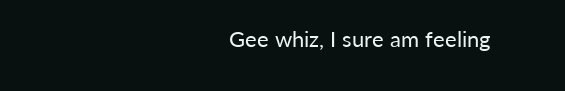Gee whiz, I sure am feeling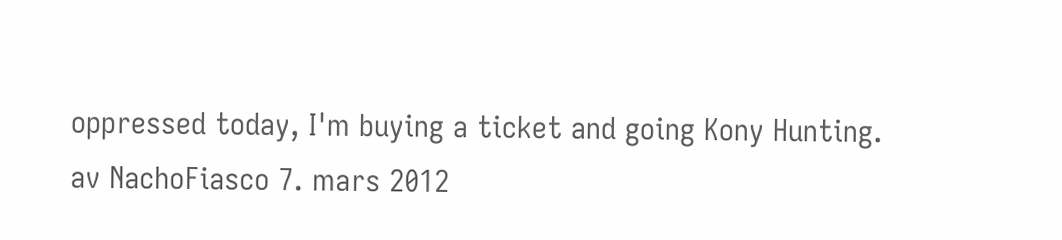oppressed today, I'm buying a ticket and going Kony Hunting.
av NachoFiasco 7. mars 2012